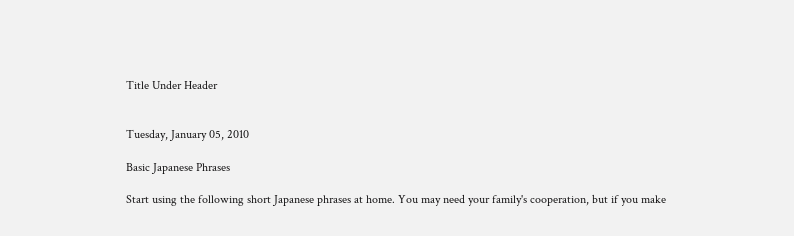Title Under Header


Tuesday, January 05, 2010

Basic Japanese Phrases

Start using the following short Japanese phrases at home. You may need your family's cooperation, but if you make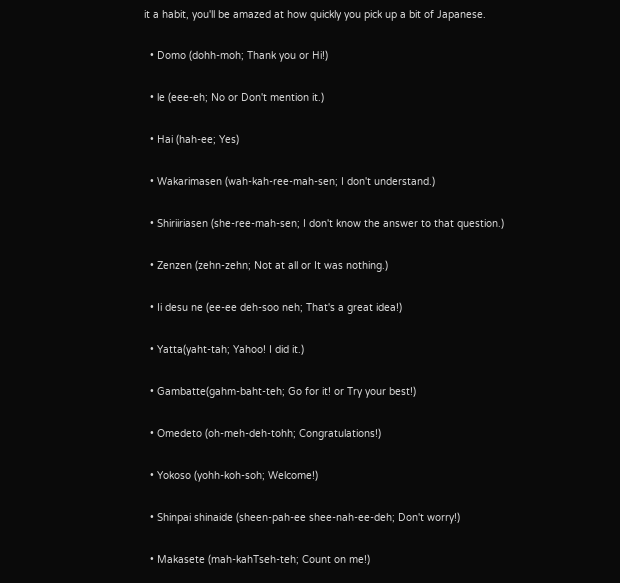it a habit, you'll be amazed at how quickly you pick up a bit of Japanese.

  • Domo (dohh-moh; Thank you or Hi!)

  • le (eee-eh; No or Don't mention it.)

  • Hai (hah-ee; Yes)

  • Wakarimasen (wah-kah-ree-mah-sen; I don't understand.)

  • Shiriiriasen (she-ree-mah-sen; I don't know the answer to that question.)

  • Zenzen (zehn-zehn; Not at all or It was nothing.)

  • Ii desu ne (ee-ee deh-soo neh; That's a great idea!)

  • Yatta(yaht-tah; Yahoo! I did it.)

  • Gambatte(gahm-baht-teh; Go for it! or Try your best!)

  • Omedeto (oh-meh-deh-tohh; Congratulations!)

  • Yokoso (yohh-koh-soh; Welcome!)

  • Shinpai shinaide (sheen-pah-ee shee-nah-ee-deh; Don't worry!)

  • Makasete (mah-kahTseh-teh; Count on me!)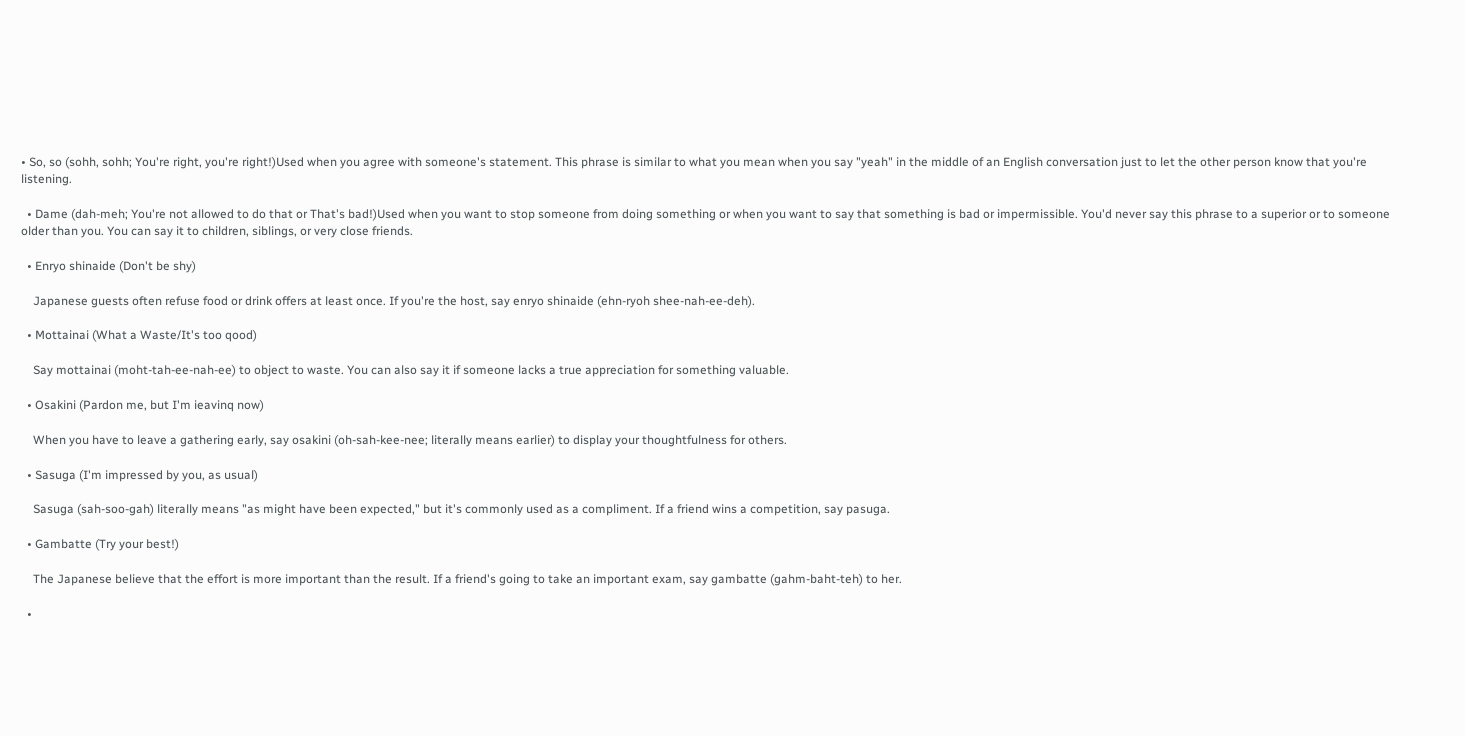• So, so (sohh, sohh; You're right, you're right!)Used when you agree with someone's statement. This phrase is similar to what you mean when you say "yeah" in the middle of an English conversation just to let the other person know that you're listening.

  • Dame (dah-meh; You're not allowed to do that or That's bad!)Used when you want to stop someone from doing something or when you want to say that something is bad or impermissible. You'd never say this phrase to a superior or to someone older than you. You can say it to children, siblings, or very close friends.

  • Enryo shinaide (Don't be shy)

    Japanese guests often refuse food or drink offers at least once. If you're the host, say enryo shinaide (ehn-ryoh shee-nah-ee-deh).

  • Mottainai (What a Waste/It's too qood)

    Say mottainai (moht-tah-ee-nah-ee) to object to waste. You can also say it if someone lacks a true appreciation for something valuable.

  • Osakini (Pardon me, but I'm ieavinq now)

    When you have to leave a gathering early, say osakini (oh-sah-kee-nee; literally means earlier) to display your thoughtfulness for others.

  • Sasuga (I'm impressed by you, as usual)

    Sasuga (sah-soo-gah) literally means "as might have been expected," but it's commonly used as a compliment. If a friend wins a competition, say pasuga.

  • Gambatte (Try your best!)

    The Japanese believe that the effort is more important than the result. If a friend's going to take an important exam, say gambatte (gahm-baht-teh) to her.

  •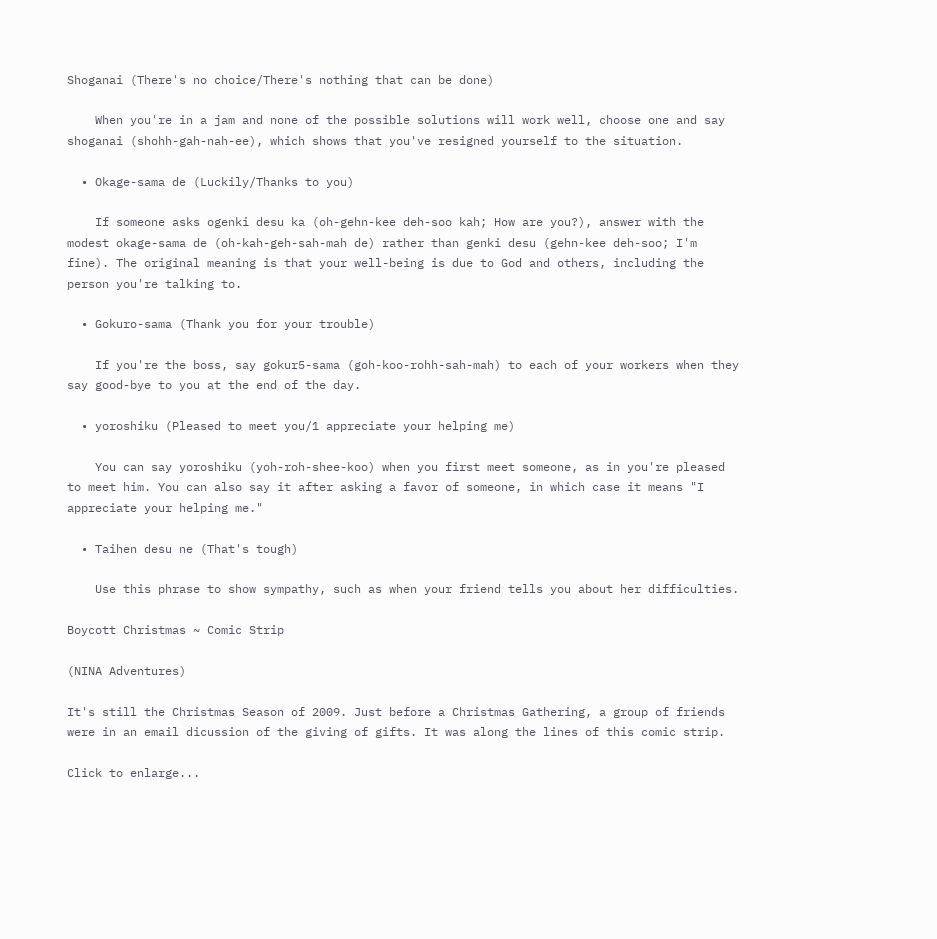Shoganai (There's no choice/There's nothing that can be done)

    When you're in a jam and none of the possible solutions will work well, choose one and say shoganai (shohh-gah-nah-ee), which shows that you've resigned yourself to the situation.

  • Okage-sama de (Luckily/Thanks to you)

    If someone asks ogenki desu ka (oh-gehn-kee deh-soo kah; How are you?), answer with the modest okage-sama de (oh-kah-geh-sah-mah de) rather than genki desu (gehn-kee deh-soo; I'm fine). The original meaning is that your well-being is due to God and others, including the person you're talking to.

  • Gokuro-sama (Thank you for your trouble)

    If you're the boss, say gokur5-sama (goh-koo-rohh-sah-mah) to each of your workers when they say good-bye to you at the end of the day.

  • yoroshiku (Pleased to meet you/1 appreciate your helping me)

    You can say yoroshiku (yoh-roh-shee-koo) when you first meet someone, as in you're pleased to meet him. You can also say it after asking a favor of someone, in which case it means "I appreciate your helping me."

  • Taihen desu ne (That's tough)

    Use this phrase to show sympathy, such as when your friend tells you about her difficulties.

Boycott Christmas ~ Comic Strip

(NINA Adventures)

It's still the Christmas Season of 2009. Just before a Christmas Gathering, a group of friends were in an email dicussion of the giving of gifts. It was along the lines of this comic strip.

Click to enlarge...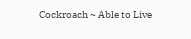Cockroach ~ Able to Live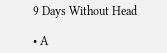9 Days Without Head

• A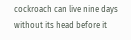cockroach can live nine days without its head before it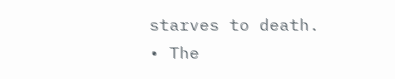starves to death.
• The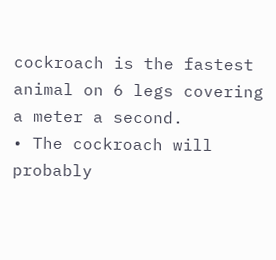cockroach is the fastest animal on 6 legs covering a meter a second.
• The cockroach will probably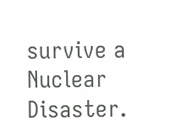survive a Nuclear Disaster.